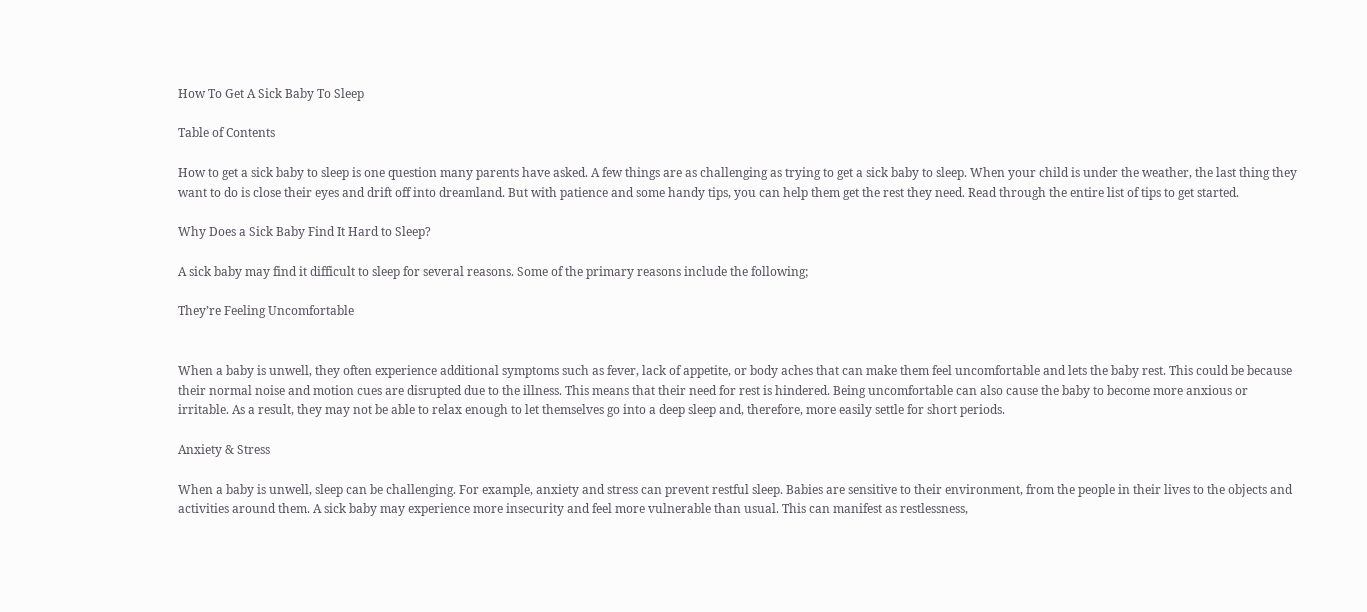How To Get A Sick Baby To Sleep

Table of Contents

How to get a sick baby to sleep is one question many parents have asked. A few things are as challenging as trying to get a sick baby to sleep. When your child is under the weather, the last thing they want to do is close their eyes and drift off into dreamland. But with patience and some handy tips, you can help them get the rest they need. Read through the entire list of tips to get started.

Why Does a Sick Baby Find It Hard to Sleep?

A sick baby may find it difficult to sleep for several reasons. Some of the primary reasons include the following;

They’re Feeling Uncomfortable


When a baby is unwell, they often experience additional symptoms such as fever, lack of appetite, or body aches that can make them feel uncomfortable and lets the baby rest. This could be because their normal noise and motion cues are disrupted due to the illness. This means that their need for rest is hindered. Being uncomfortable can also cause the baby to become more anxious or irritable. As a result, they may not be able to relax enough to let themselves go into a deep sleep and, therefore, more easily settle for short periods.

Anxiety & Stress

When a baby is unwell, sleep can be challenging. For example, anxiety and stress can prevent restful sleep. Babies are sensitive to their environment, from the people in their lives to the objects and activities around them. A sick baby may experience more insecurity and feel more vulnerable than usual. This can manifest as restlessness,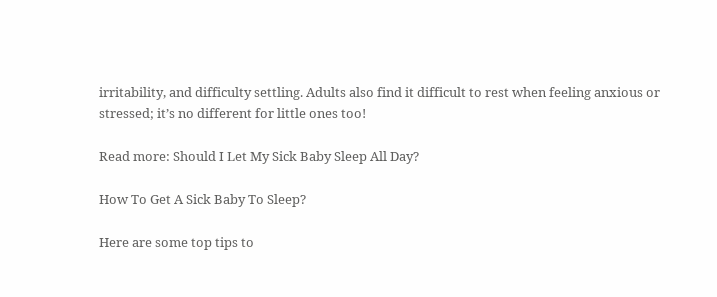irritability, and difficulty settling. Adults also find it difficult to rest when feeling anxious or stressed; it’s no different for little ones too!

Read more: Should I Let My Sick Baby Sleep All Day?

How To Get A Sick Baby To Sleep?

Here are some top tips to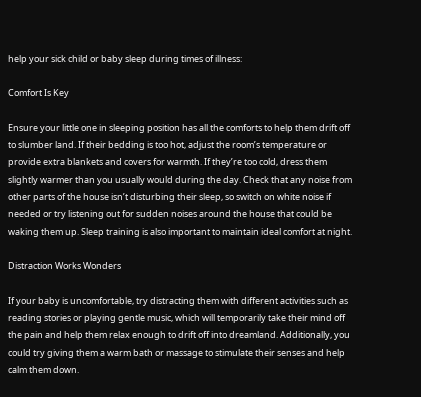help your sick child or baby sleep during times of illness:

Comfort Is Key

Ensure your little one in sleeping position has all the comforts to help them drift off to slumber land. If their bedding is too hot, adjust the room’s temperature or provide extra blankets and covers for warmth. If they’re too cold, dress them slightly warmer than you usually would during the day. Check that any noise from other parts of the house isn’t disturbing their sleep, so switch on white noise if needed or try listening out for sudden noises around the house that could be waking them up. Sleep training is also important to maintain ideal comfort at night.

Distraction Works Wonders

If your baby is uncomfortable, try distracting them with different activities such as reading stories or playing gentle music, which will temporarily take their mind off the pain and help them relax enough to drift off into dreamland. Additionally, you could try giving them a warm bath or massage to stimulate their senses and help calm them down.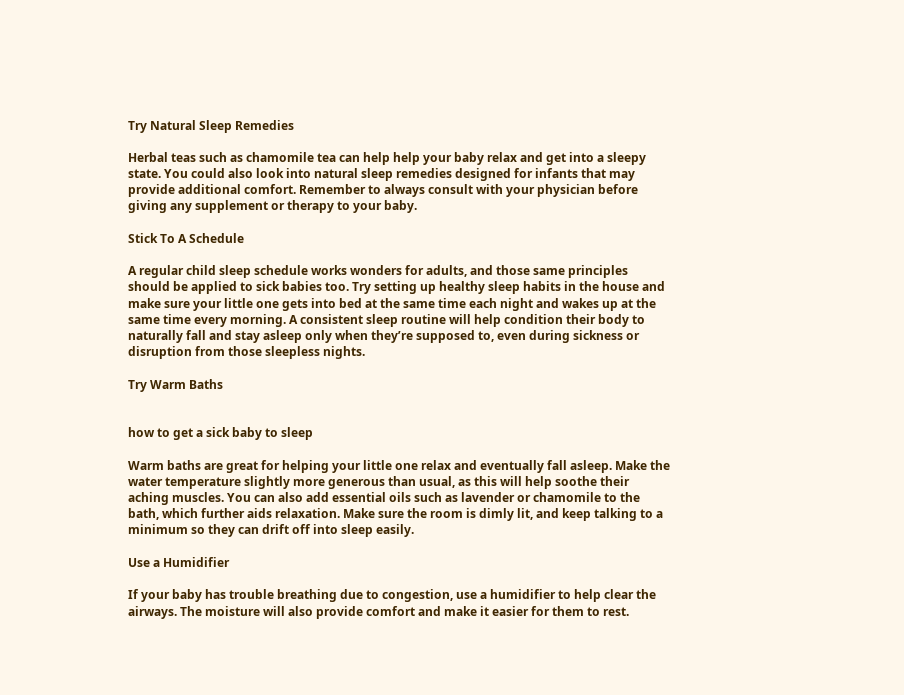Try Natural Sleep Remedies

Herbal teas such as chamomile tea can help help your baby relax and get into a sleepy state. You could also look into natural sleep remedies designed for infants that may provide additional comfort. Remember to always consult with your physician before giving any supplement or therapy to your baby.

Stick To A Schedule

A regular child sleep schedule works wonders for adults, and those same principles should be applied to sick babies too. Try setting up healthy sleep habits in the house and make sure your little one gets into bed at the same time each night and wakes up at the same time every morning. A consistent sleep routine will help condition their body to naturally fall and stay asleep only when they’re supposed to, even during sickness or disruption from those sleepless nights.

Try Warm Baths


how to get a sick baby to sleep

Warm baths are great for helping your little one relax and eventually fall asleep. Make the water temperature slightly more generous than usual, as this will help soothe their aching muscles. You can also add essential oils such as lavender or chamomile to the bath, which further aids relaxation. Make sure the room is dimly lit, and keep talking to a minimum so they can drift off into sleep easily.

Use a Humidifier

If your baby has trouble breathing due to congestion, use a humidifier to help clear the airways. The moisture will also provide comfort and make it easier for them to rest.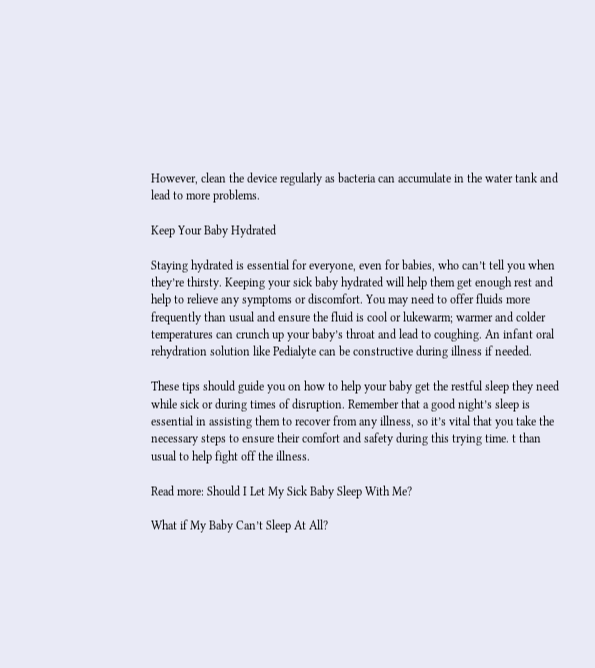However, clean the device regularly as bacteria can accumulate in the water tank and lead to more problems.

Keep Your Baby Hydrated

Staying hydrated is essential for everyone, even for babies, who can’t tell you when they’re thirsty. Keeping your sick baby hydrated will help them get enough rest and help to relieve any symptoms or discomfort. You may need to offer fluids more frequently than usual and ensure the fluid is cool or lukewarm; warmer and colder temperatures can crunch up your baby’s throat and lead to coughing. An infant oral rehydration solution like Pedialyte can be constructive during illness if needed.

These tips should guide you on how to help your baby get the restful sleep they need while sick or during times of disruption. Remember that a good night’s sleep is essential in assisting them to recover from any illness, so it’s vital that you take the necessary steps to ensure their comfort and safety during this trying time. t than usual to help fight off the illness.

Read more: Should I Let My Sick Baby Sleep With Me?

What if My Baby Can’t Sleep At All?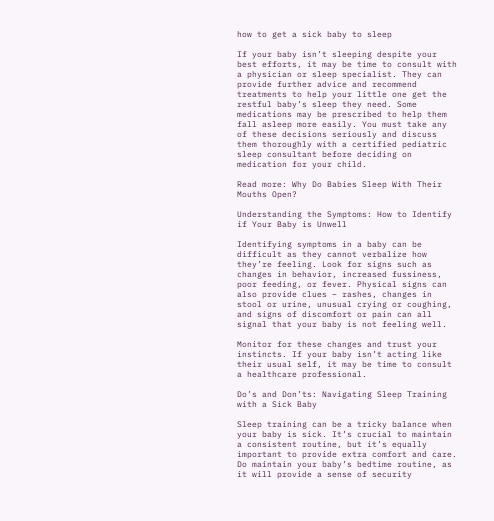how to get a sick baby to sleep

If your baby isn’t sleeping despite your best efforts, it may be time to consult with a physician or sleep specialist. They can provide further advice and recommend treatments to help your little one get the restful baby’s sleep they need. Some medications may be prescribed to help them fall asleep more easily. You must take any of these decisions seriously and discuss them thoroughly with a certified pediatric sleep consultant before deciding on medication for your child.

Read more: Why Do Babies Sleep With Their Mouths Open?

Understanding the Symptoms: How to Identify if Your Baby is Unwell

Identifying symptoms in a baby can be difficult as they cannot verbalize how they’re feeling. Look for signs such as changes in behavior, increased fussiness, poor feeding, or fever. Physical signs can also provide clues – rashes, changes in stool or urine, unusual crying or coughing, and signs of discomfort or pain can all signal that your baby is not feeling well.

Monitor for these changes and trust your instincts. If your baby isn’t acting like their usual self, it may be time to consult a healthcare professional.

Do’s and Don’ts: Navigating Sleep Training with a Sick Baby

Sleep training can be a tricky balance when your baby is sick. It’s crucial to maintain a consistent routine, but it’s equally important to provide extra comfort and care. Do maintain your baby’s bedtime routine, as it will provide a sense of security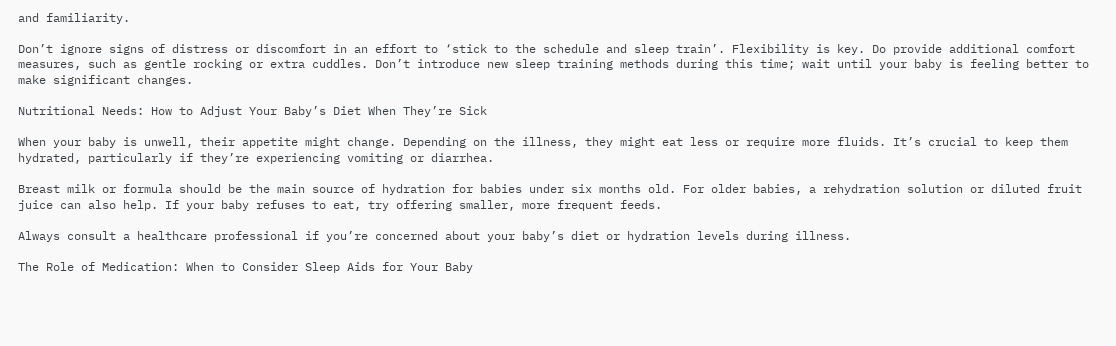and familiarity.

Don’t ignore signs of distress or discomfort in an effort to ‘stick to the schedule and sleep train’. Flexibility is key. Do provide additional comfort measures, such as gentle rocking or extra cuddles. Don’t introduce new sleep training methods during this time; wait until your baby is feeling better to make significant changes.

Nutritional Needs: How to Adjust Your Baby’s Diet When They’re Sick

When your baby is unwell, their appetite might change. Depending on the illness, they might eat less or require more fluids. It’s crucial to keep them hydrated, particularly if they’re experiencing vomiting or diarrhea.

Breast milk or formula should be the main source of hydration for babies under six months old. For older babies, a rehydration solution or diluted fruit juice can also help. If your baby refuses to eat, try offering smaller, more frequent feeds.

Always consult a healthcare professional if you’re concerned about your baby’s diet or hydration levels during illness.

The Role of Medication: When to Consider Sleep Aids for Your Baby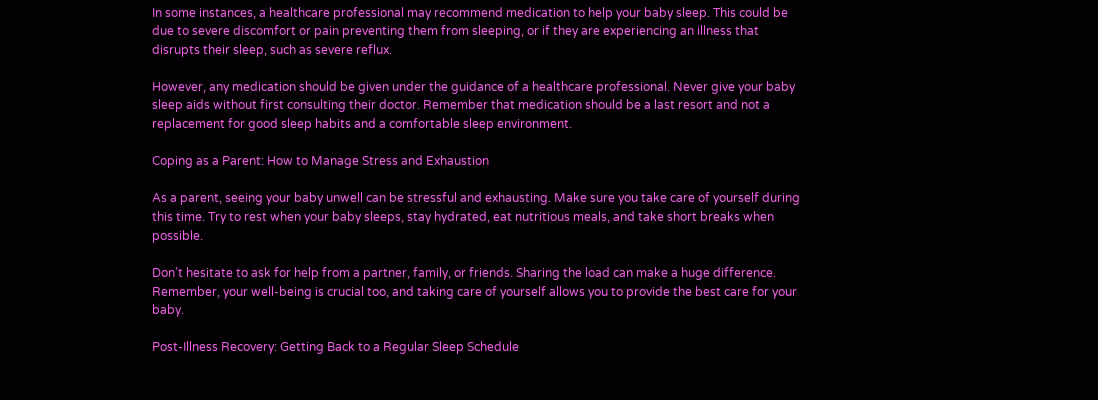In some instances, a healthcare professional may recommend medication to help your baby sleep. This could be due to severe discomfort or pain preventing them from sleeping, or if they are experiencing an illness that disrupts their sleep, such as severe reflux.

However, any medication should be given under the guidance of a healthcare professional. Never give your baby sleep aids without first consulting their doctor. Remember that medication should be a last resort and not a replacement for good sleep habits and a comfortable sleep environment.

Coping as a Parent: How to Manage Stress and Exhaustion

As a parent, seeing your baby unwell can be stressful and exhausting. Make sure you take care of yourself during this time. Try to rest when your baby sleeps, stay hydrated, eat nutritious meals, and take short breaks when possible.

Don’t hesitate to ask for help from a partner, family, or friends. Sharing the load can make a huge difference. Remember, your well-being is crucial too, and taking care of yourself allows you to provide the best care for your baby.

Post-Illness Recovery: Getting Back to a Regular Sleep Schedule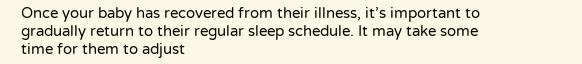Once your baby has recovered from their illness, it’s important to gradually return to their regular sleep schedule. It may take some time for them to adjust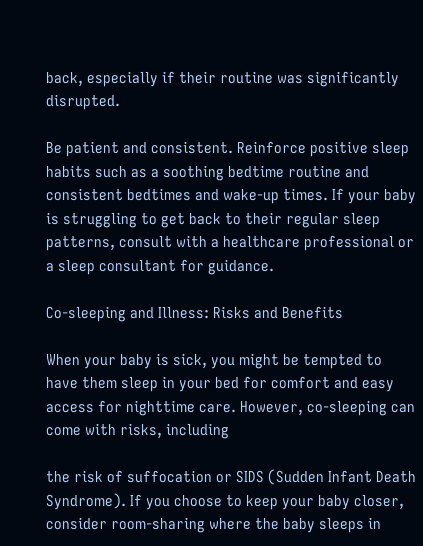back, especially if their routine was significantly disrupted.

Be patient and consistent. Reinforce positive sleep habits such as a soothing bedtime routine and consistent bedtimes and wake-up times. If your baby is struggling to get back to their regular sleep patterns, consult with a healthcare professional or a sleep consultant for guidance.

Co-sleeping and Illness: Risks and Benefits

When your baby is sick, you might be tempted to have them sleep in your bed for comfort and easy access for nighttime care. However, co-sleeping can come with risks, including

the risk of suffocation or SIDS (Sudden Infant Death Syndrome). If you choose to keep your baby closer, consider room-sharing where the baby sleeps in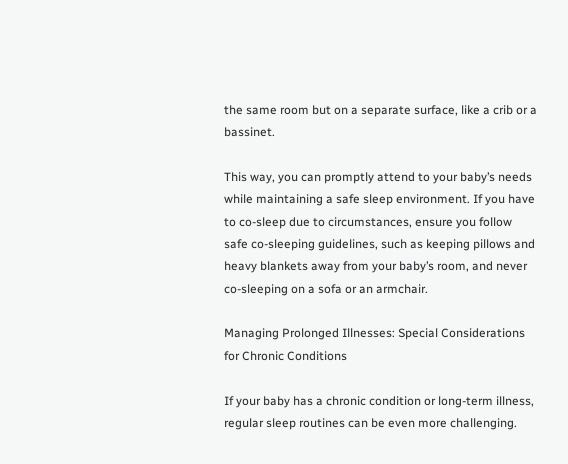the same room but on a separate surface, like a crib or a bassinet.

This way, you can promptly attend to your baby’s needs while maintaining a safe sleep environment. If you have to co-sleep due to circumstances, ensure you follow safe co-sleeping guidelines, such as keeping pillows and heavy blankets away from your baby’s room, and never co-sleeping on a sofa or an armchair.

Managing Prolonged Illnesses: Special Considerations for Chronic Conditions

If your baby has a chronic condition or long-term illness, regular sleep routines can be even more challenging.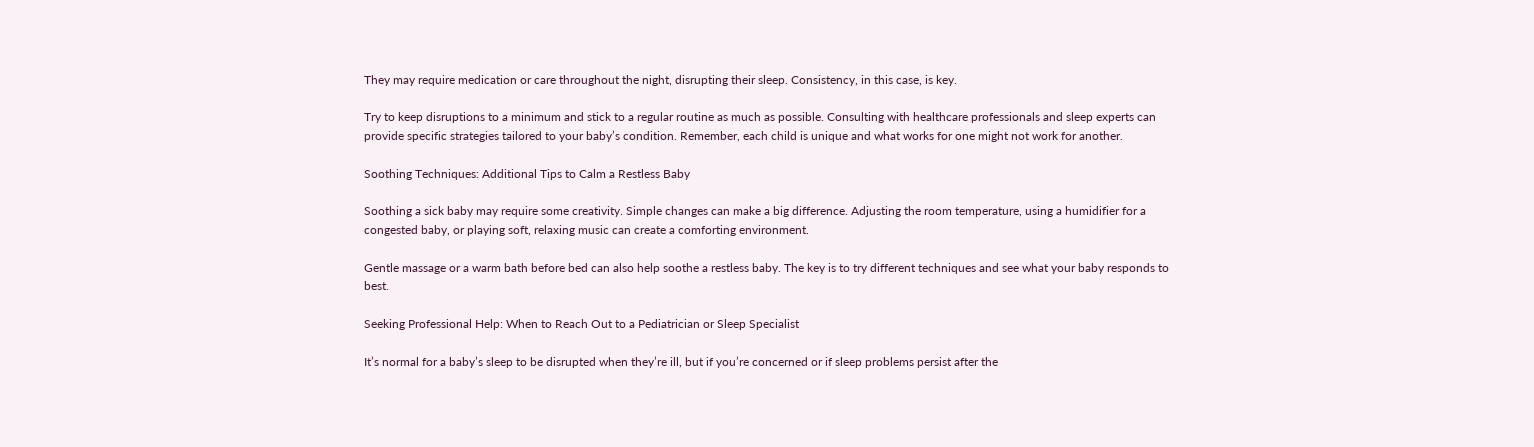They may require medication or care throughout the night, disrupting their sleep. Consistency, in this case, is key.

Try to keep disruptions to a minimum and stick to a regular routine as much as possible. Consulting with healthcare professionals and sleep experts can provide specific strategies tailored to your baby’s condition. Remember, each child is unique and what works for one might not work for another.

Soothing Techniques: Additional Tips to Calm a Restless Baby

Soothing a sick baby may require some creativity. Simple changes can make a big difference. Adjusting the room temperature, using a humidifier for a congested baby, or playing soft, relaxing music can create a comforting environment.

Gentle massage or a warm bath before bed can also help soothe a restless baby. The key is to try different techniques and see what your baby responds to best.

Seeking Professional Help: When to Reach Out to a Pediatrician or Sleep Specialist

It’s normal for a baby’s sleep to be disrupted when they’re ill, but if you’re concerned or if sleep problems persist after the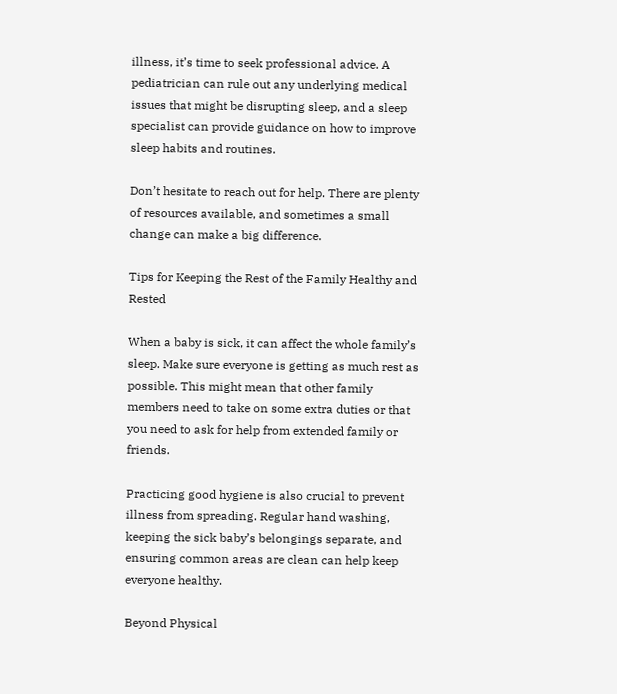illness, it’s time to seek professional advice. A pediatrician can rule out any underlying medical issues that might be disrupting sleep, and a sleep specialist can provide guidance on how to improve sleep habits and routines.

Don’t hesitate to reach out for help. There are plenty of resources available, and sometimes a small change can make a big difference.

Tips for Keeping the Rest of the Family Healthy and Rested

When a baby is sick, it can affect the whole family’s sleep. Make sure everyone is getting as much rest as possible. This might mean that other family members need to take on some extra duties or that you need to ask for help from extended family or friends.

Practicing good hygiene is also crucial to prevent illness from spreading. Regular hand washing, keeping the sick baby’s belongings separate, and ensuring common areas are clean can help keep everyone healthy.

Beyond Physical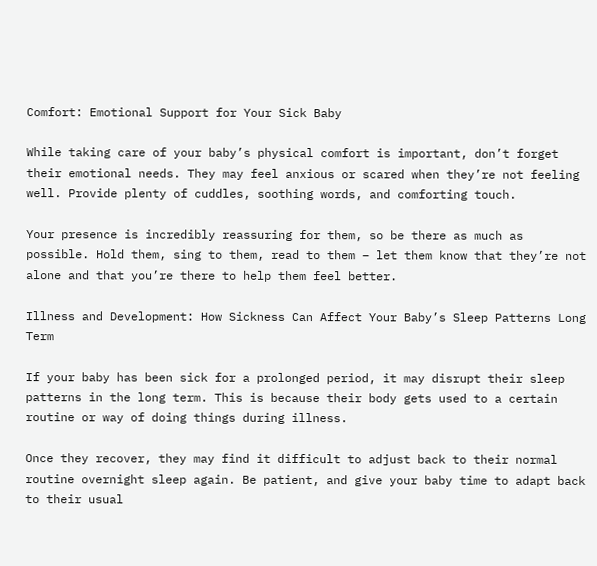Comfort: Emotional Support for Your Sick Baby

While taking care of your baby’s physical comfort is important, don’t forget their emotional needs. They may feel anxious or scared when they’re not feeling well. Provide plenty of cuddles, soothing words, and comforting touch.

Your presence is incredibly reassuring for them, so be there as much as possible. Hold them, sing to them, read to them – let them know that they’re not alone and that you’re there to help them feel better.

Illness and Development: How Sickness Can Affect Your Baby’s Sleep Patterns Long Term

If your baby has been sick for a prolonged period, it may disrupt their sleep patterns in the long term. This is because their body gets used to a certain routine or way of doing things during illness.

Once they recover, they may find it difficult to adjust back to their normal routine overnight sleep again. Be patient, and give your baby time to adapt back to their usual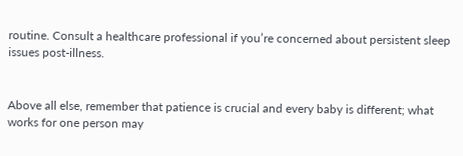routine. Consult a healthcare professional if you’re concerned about persistent sleep issues post-illness.


Above all else, remember that patience is crucial and every baby is different; what works for one person may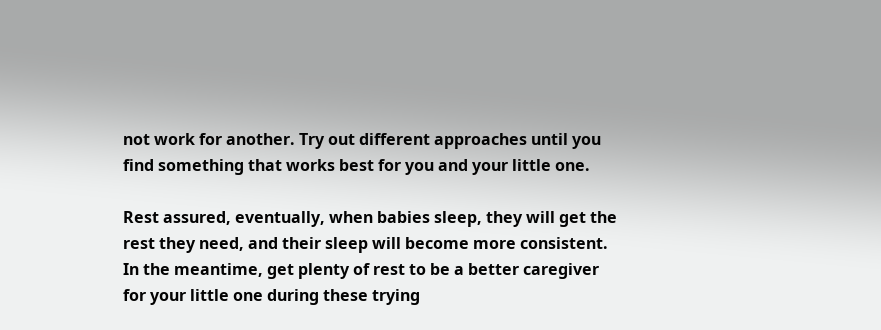not work for another. Try out different approaches until you find something that works best for you and your little one.

Rest assured, eventually, when babies sleep, they will get the rest they need, and their sleep will become more consistent. In the meantime, get plenty of rest to be a better caregiver for your little one during these trying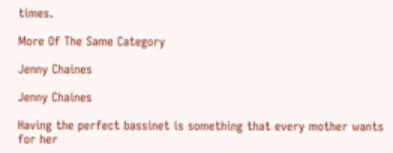times.

More Of The Same Category

Jenny Chaines

Jenny Chaines

Having the perfect bassinet is something that every mother wants for her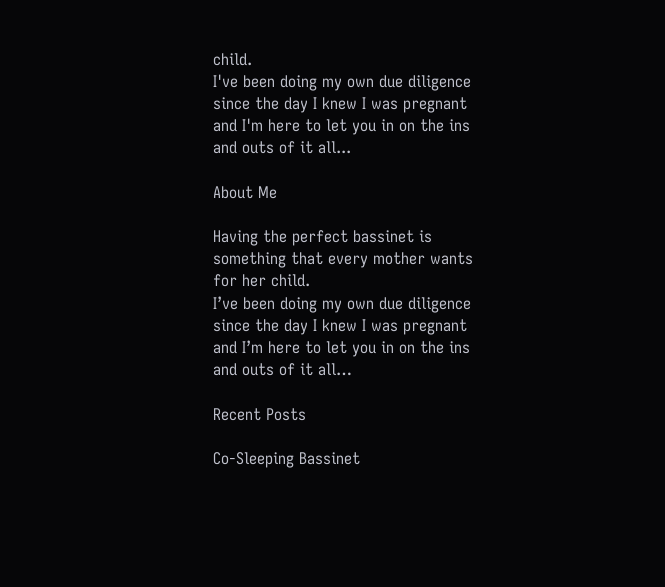child.
I've been doing my own due diligence since the day I knew I was pregnant and I'm here to let you in on the ins and outs of it all...

About Me

Having the perfect bassinet is something that every mother wants for her child.
I’ve been doing my own due diligence since the day I knew I was pregnant and I’m here to let you in on the ins and outs of it all…

Recent Posts

Co-Sleeping Bassinet